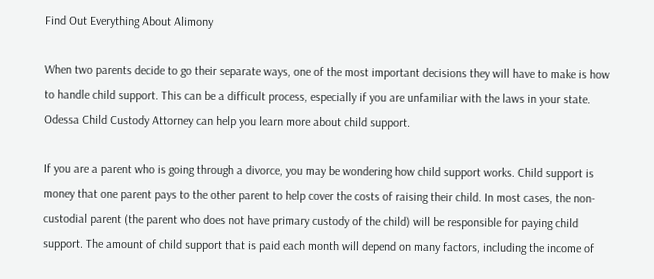Find Out Everything About Alimony

When two parents decide to go their separate ways, one of the most important decisions they will have to make is how to handle child support. This can be a difficult process, especially if you are unfamiliar with the laws in your state. Odessa Child Custody Attorney can help you learn more about child support.

If you are a parent who is going through a divorce, you may be wondering how child support works. Child support is money that one parent pays to the other parent to help cover the costs of raising their child. In most cases, the non-custodial parent (the parent who does not have primary custody of the child) will be responsible for paying child support. The amount of child support that is paid each month will depend on many factors, including the income of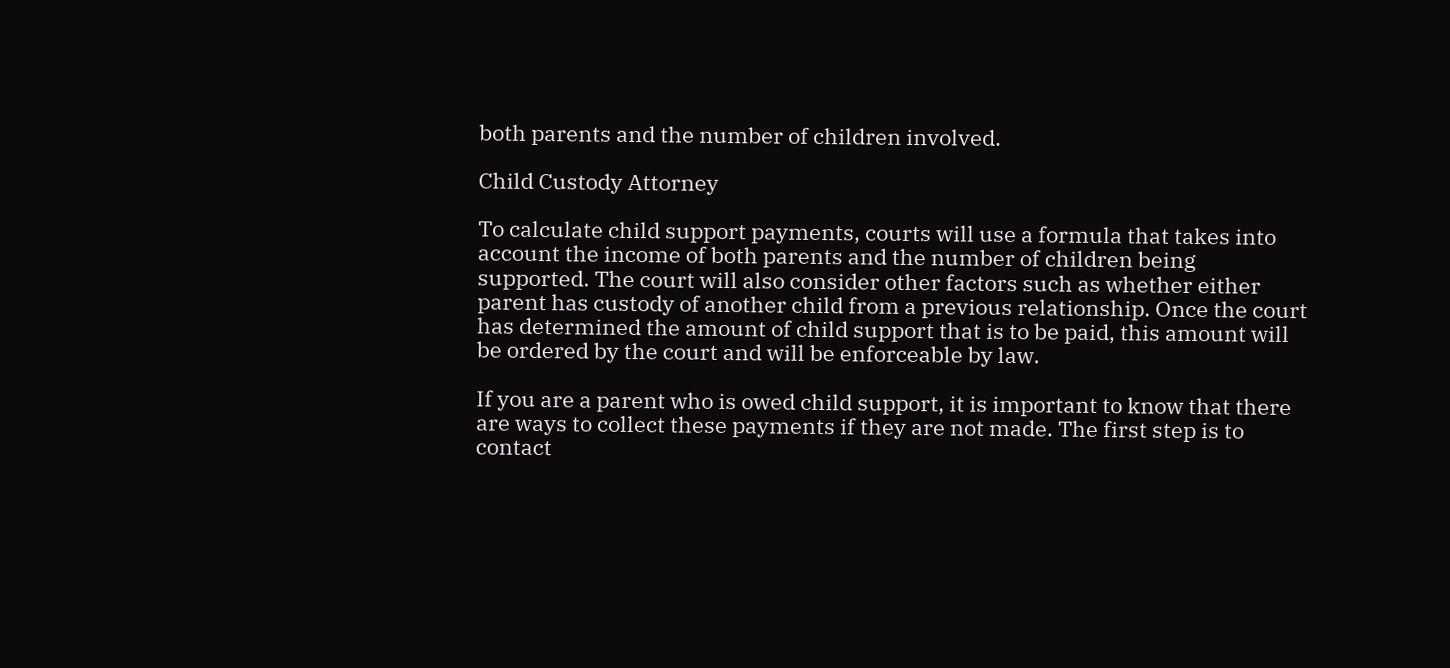both parents and the number of children involved.

Child Custody Attorney

To calculate child support payments, courts will use a formula that takes into account the income of both parents and the number of children being supported. The court will also consider other factors such as whether either parent has custody of another child from a previous relationship. Once the court has determined the amount of child support that is to be paid, this amount will be ordered by the court and will be enforceable by law.

If you are a parent who is owed child support, it is important to know that there are ways to collect these payments if they are not made. The first step is to contact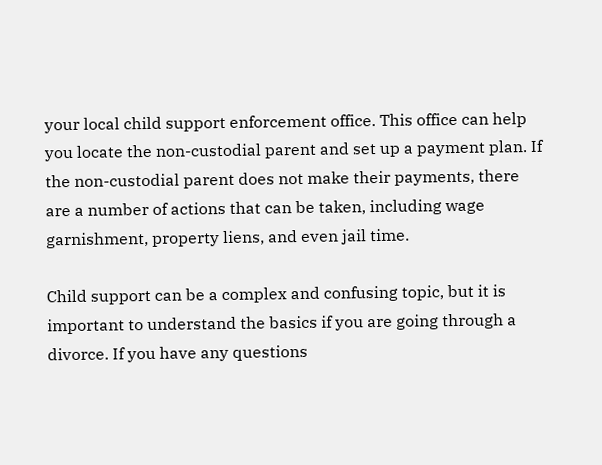your local child support enforcement office. This office can help you locate the non-custodial parent and set up a payment plan. If the non-custodial parent does not make their payments, there are a number of actions that can be taken, including wage garnishment, property liens, and even jail time.

Child support can be a complex and confusing topic, but it is important to understand the basics if you are going through a divorce. If you have any questions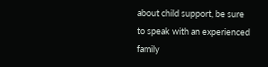about child support, be sure to speak with an experienced family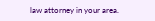law attorney in your area.